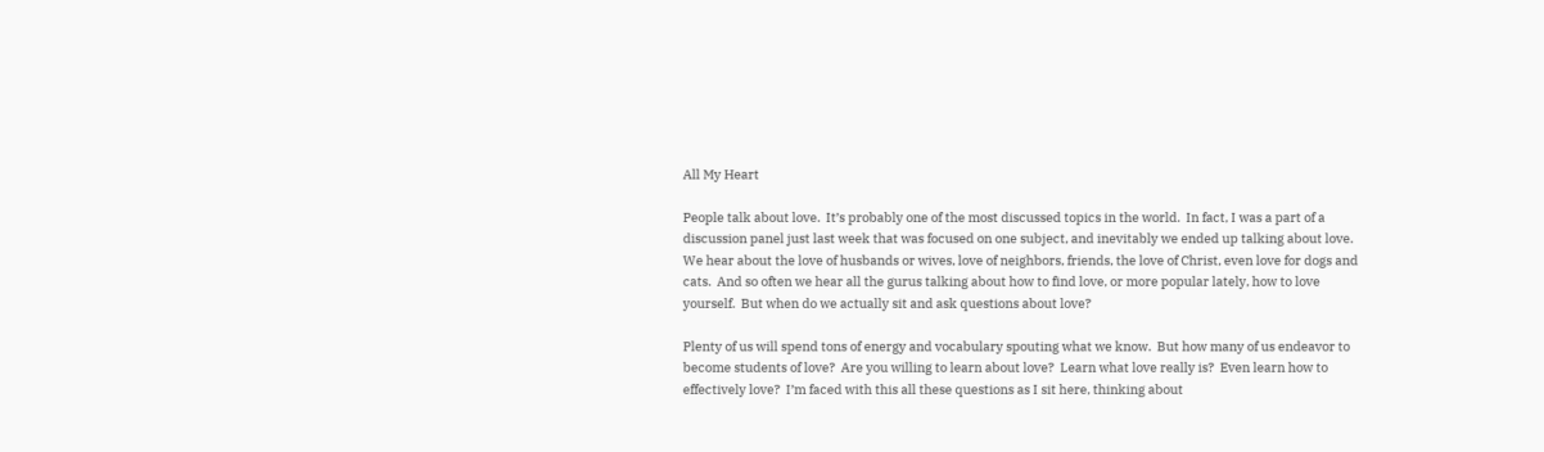All My Heart

People talk about love.  It’s probably one of the most discussed topics in the world.  In fact, I was a part of a discussion panel just last week that was focused on one subject, and inevitably we ended up talking about love.  We hear about the love of husbands or wives, love of neighbors, friends, the love of Christ, even love for dogs and cats.  And so often we hear all the gurus talking about how to find love, or more popular lately, how to love yourself.  But when do we actually sit and ask questions about love?

Plenty of us will spend tons of energy and vocabulary spouting what we know.  But how many of us endeavor to become students of love?  Are you willing to learn about love?  Learn what love really is?  Even learn how to effectively love?  I’m faced with this all these questions as I sit here, thinking about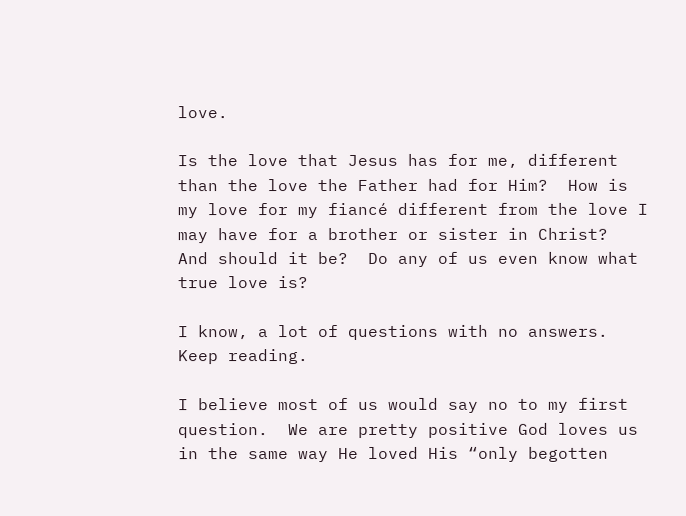love.

Is the love that Jesus has for me, different than the love the Father had for Him?  How is my love for my fiancé different from the love I may have for a brother or sister in Christ?  And should it be?  Do any of us even know what true love is?

I know, a lot of questions with no answers.  Keep reading.

I believe most of us would say no to my first question.  We are pretty positive God loves us in the same way He loved His “only begotten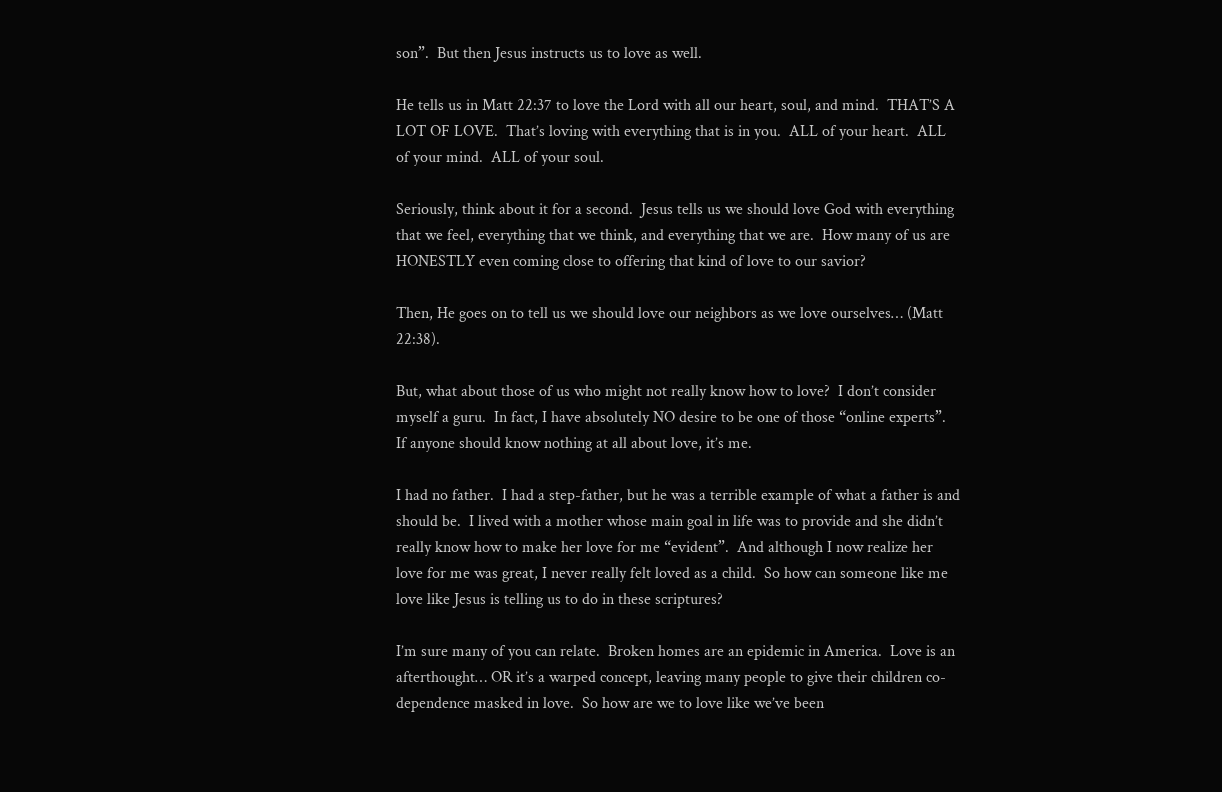son”.  But then Jesus instructs us to love as well.

He tells us in Matt 22:37 to love the Lord with all our heart, soul, and mind.  THAT’S A LOT OF LOVE.  That’s loving with everything that is in you.  ALL of your heart.  ALL of your mind.  ALL of your soul.

Seriously, think about it for a second.  Jesus tells us we should love God with everything that we feel, everything that we think, and everything that we are.  How many of us are HONESTLY even coming close to offering that kind of love to our savior?

Then, He goes on to tell us we should love our neighbors as we love ourselves… (Matt 22:38).

But, what about those of us who might not really know how to love?  I don’t consider myself a guru.  In fact, I have absolutely NO desire to be one of those “online experts”.  If anyone should know nothing at all about love, it’s me.

I had no father.  I had a step-father, but he was a terrible example of what a father is and should be.  I lived with a mother whose main goal in life was to provide and she didn’t really know how to make her love for me “evident”.  And although I now realize her love for me was great, I never really felt loved as a child.  So how can someone like me love like Jesus is telling us to do in these scriptures?

I’m sure many of you can relate.  Broken homes are an epidemic in America.  Love is an afterthought… OR it’s a warped concept, leaving many people to give their children co-dependence masked in love.  So how are we to love like we’ve been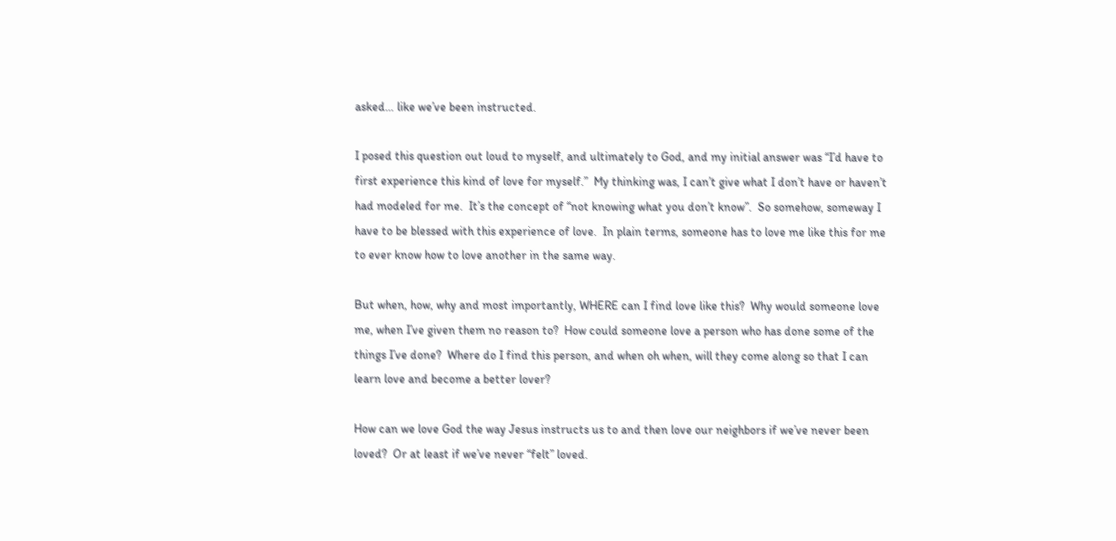asked… like we’ve been instructed.

I posed this question out loud to myself, and ultimately to God, and my initial answer was “I’d have to first experience this kind of love for myself.”  My thinking was, I can’t give what I don’t have or haven’t had modeled for me.  It’s the concept of “not knowing what you don’t know”.  So somehow, someway I have to be blessed with this experience of love.  In plain terms, someone has to love me like this for me to ever know how to love another in the same way.

But when, how, why and most importantly, WHERE can I find love like this?  Why would someone love me, when I’ve given them no reason to?  How could someone love a person who has done some of the things I’ve done?  Where do I find this person, and when oh when, will they come along so that I can learn love and become a better lover?

How can we love God the way Jesus instructs us to and then love our neighbors if we’ve never been loved?  Or at least if we’ve never “felt” loved.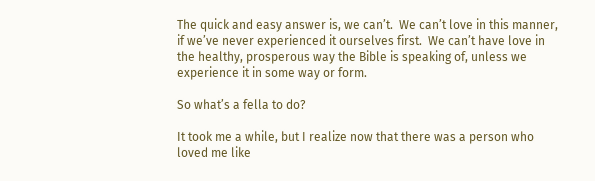The quick and easy answer is, we can’t.  We can’t love in this manner, if we’ve never experienced it ourselves first.  We can’t have love in the healthy, prosperous way the Bible is speaking of, unless we experience it in some way or form.

So what’s a fella to do?

It took me a while, but I realize now that there was a person who loved me like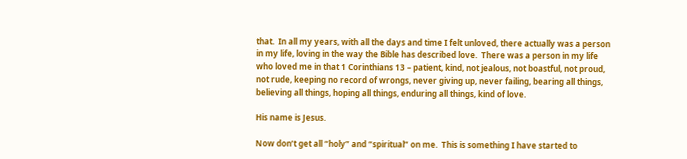that.  In all my years, with all the days and time I felt unloved, there actually was a person in my life, loving in the way the Bible has described love.  There was a person in my life who loved me in that 1 Corinthians 13 – patient, kind, not jealous, not boastful, not proud, not rude, keeping no record of wrongs, never giving up, never failing, bearing all things, believing all things, hoping all things, enduring all things, kind of love.

His name is Jesus.

Now don’t get all “holy” and “spiritual” on me.  This is something I have started to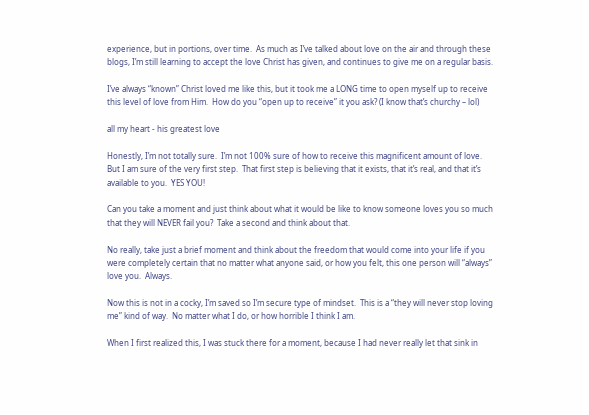experience, but in portions, over time.  As much as I’ve talked about love on the air and through these blogs, I’m still learning to accept the love Christ has given, and continues to give me on a regular basis.

I’ve always “known” Christ loved me like this, but it took me a LONG time to open myself up to receive this level of love from Him.  How do you “open up to receive” it you ask? (I know that’s churchy – lol)

all my heart - his greatest love

Honestly, I’m not totally sure.  I’m not 100% sure of how to receive this magnificent amount of love.  But I am sure of the very first step.  That first step is believing that it exists, that it’s real, and that it’s available to you.  YES YOU!

Can you take a moment and just think about what it would be like to know someone loves you so much that they will NEVER fail you?  Take a second and think about that.

No really, take just a brief moment and think about the freedom that would come into your life if you were completely certain that no matter what anyone said, or how you felt, this one person will “always” love you.  Always.

Now this is not in a cocky, I’m saved so I’m secure type of mindset.  This is a “they will never stop loving me” kind of way.  No matter what I do, or how horrible I think I am.

When I first realized this, I was stuck there for a moment, because I had never really let that sink in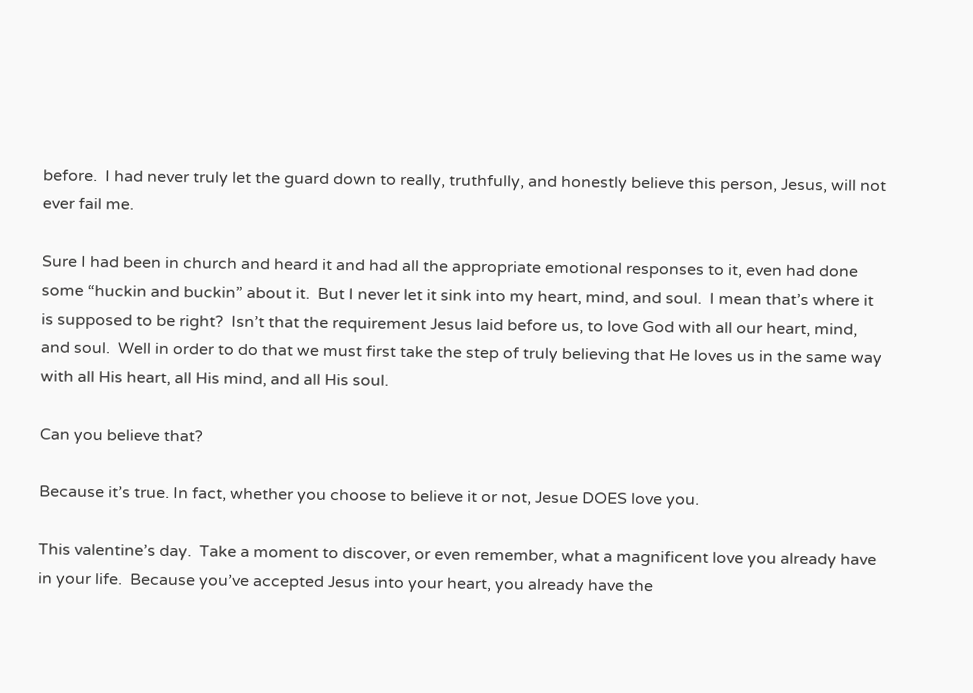before.  I had never truly let the guard down to really, truthfully, and honestly believe this person, Jesus, will not ever fail me.

Sure I had been in church and heard it and had all the appropriate emotional responses to it, even had done some “huckin and buckin” about it.  But I never let it sink into my heart, mind, and soul.  I mean that’s where it is supposed to be right?  Isn’t that the requirement Jesus laid before us, to love God with all our heart, mind, and soul.  Well in order to do that we must first take the step of truly believing that He loves us in the same way with all His heart, all His mind, and all His soul.

Can you believe that?

Because it’s true. In fact, whether you choose to believe it or not, Jesue DOES love you.

This valentine’s day.  Take a moment to discover, or even remember, what a magnificent love you already have in your life.  Because you’ve accepted Jesus into your heart, you already have the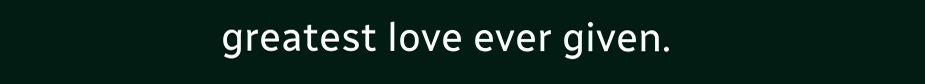greatest love ever given.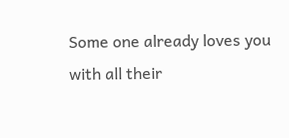Some one already loves you with all their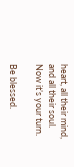heart, all their mind, and all their soul.  Now it’s your turn.

Be blessed.